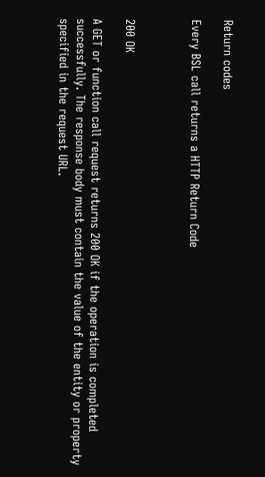Return codes

Every BSL call returns a HTTP Return Code



200 OK

A GET or function call request returns 200 OK if the operation is completed successfully. The response body must contain the value of the entity or property specified in the request URL.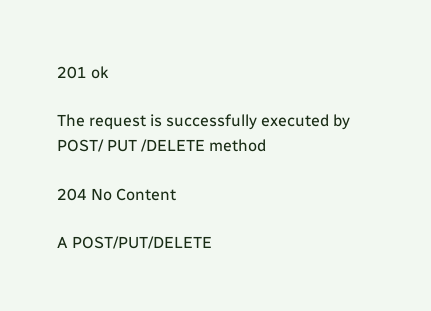201 ok

The request is successfully executed by POST/ PUT /DELETE method

204 No Content

A POST/PUT/DELETE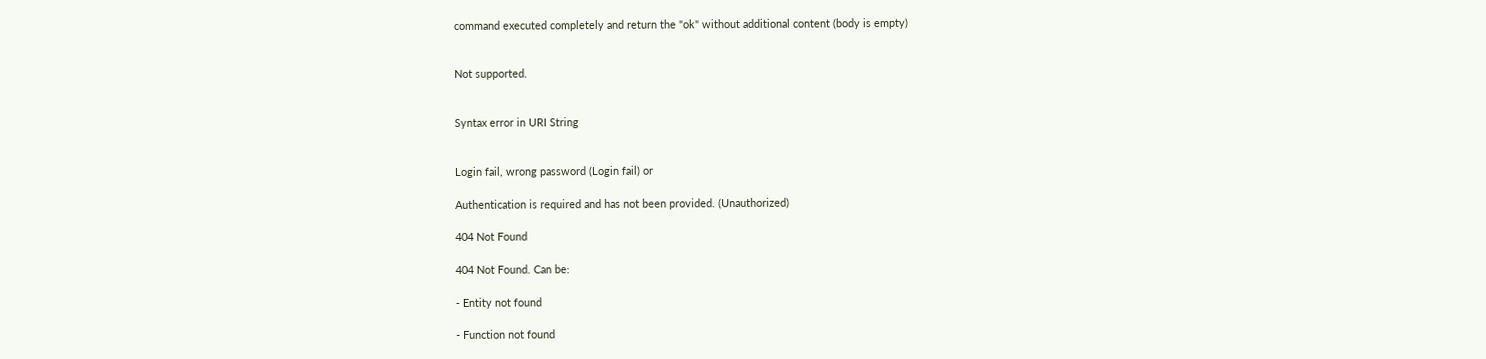command executed completely and return the "ok" without additional content (body is empty)


Not supported.


Syntax error in URI String


Login fail, wrong password (Login fail) or

Authentication is required and has not been provided. (Unauthorized)

404 Not Found

404 Not Found. Can be:

- Entity not found

- Function not found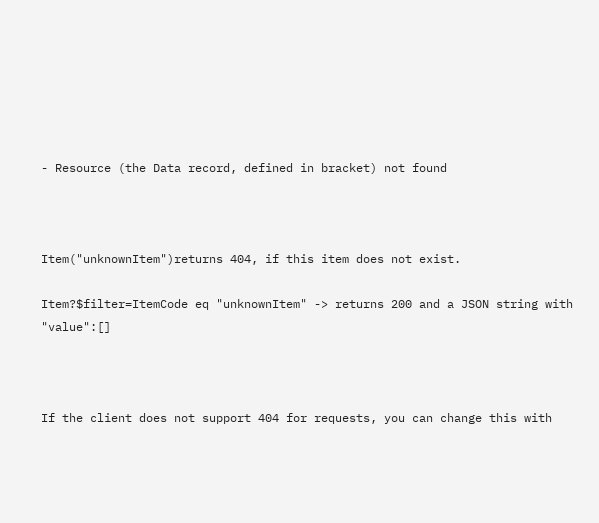- Resource (the Data record, defined in bracket) not found



Item("unknownItem")returns 404, if this item does not exist.

Item?$filter=ItemCode eq "unknownItem" -> returns 200 and a JSON string with "value":[]



If the client does not support 404 for requests, you can change this with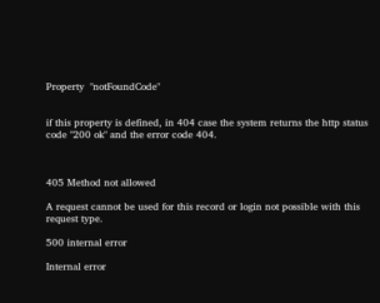Property  "notFoundCode"


if this property is defined, in 404 case the system returns the http status code "200 ok" and the error code 404.



405 Method not allowed

A request cannot be used for this record or login not possible with this request type.

500 internal error

Internal error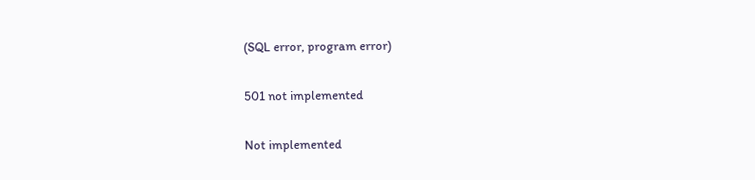(SQL error, program error)

501 not implemented

Not implemented